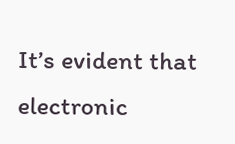It’s evident that electronic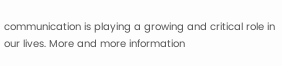communication is playing a growing and critical role in our lives. More and more information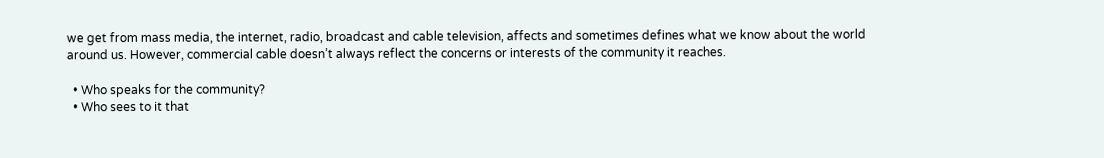we get from mass media, the internet, radio, broadcast and cable television, affects and sometimes defines what we know about the world around us. However, commercial cable doesn’t always reflect the concerns or interests of the community it reaches.

  • Who speaks for the community?
  • Who sees to it that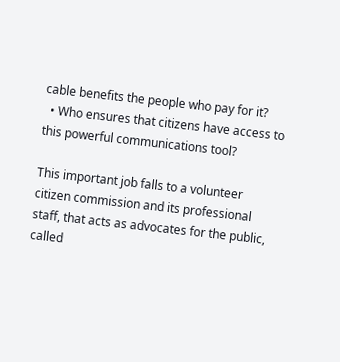cable benefits the people who pay for it?
  • Who ensures that citizens have access to this powerful communications tool?

This important job falls to a volunteer citizen commission and its professional staff, that acts as advocates for the public, called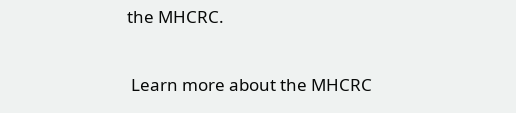the MHCRC.

 Learn more about the MHCRC